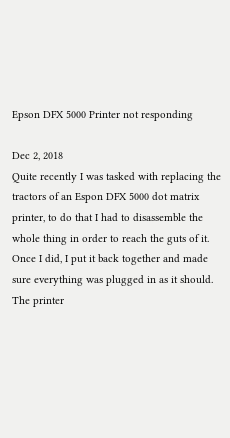Epson DFX 5000 Printer not responding

Dec 2, 2018
Quite recently I was tasked with replacing the tractors of an Espon DFX 5000 dot matrix printer, to do that I had to disassemble the whole thing in order to reach the guts of it. Once I did, I put it back together and made sure everything was plugged in as it should. The printer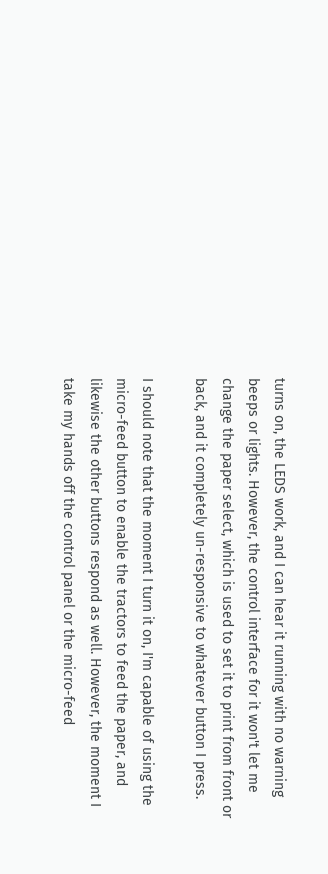turns on, the LEDS work, and I can hear it running with no warning beeps or lights. However, the control interface for it won't let me change the paper select, which is used to set it to print from front or back, and it completely un-responsive to whatever button I press.

I should note that the moment I turn it on, I'm capable of using the micro-feed button to enable the tractors to feed the paper, and likewise the other buttons respond as well. However, the moment I take my hands off the control panel or the micro-feed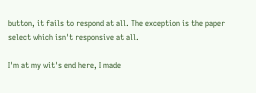button, it fails to respond at all. The exception is the paper select which isn't responsive at all.

I'm at my wit's end here, I made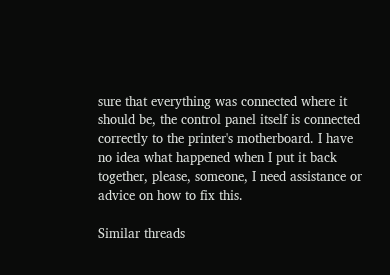sure that everything was connected where it should be, the control panel itself is connected correctly to the printer's motherboard. I have no idea what happened when I put it back together, please, someone, I need assistance or advice on how to fix this.

Similar threads